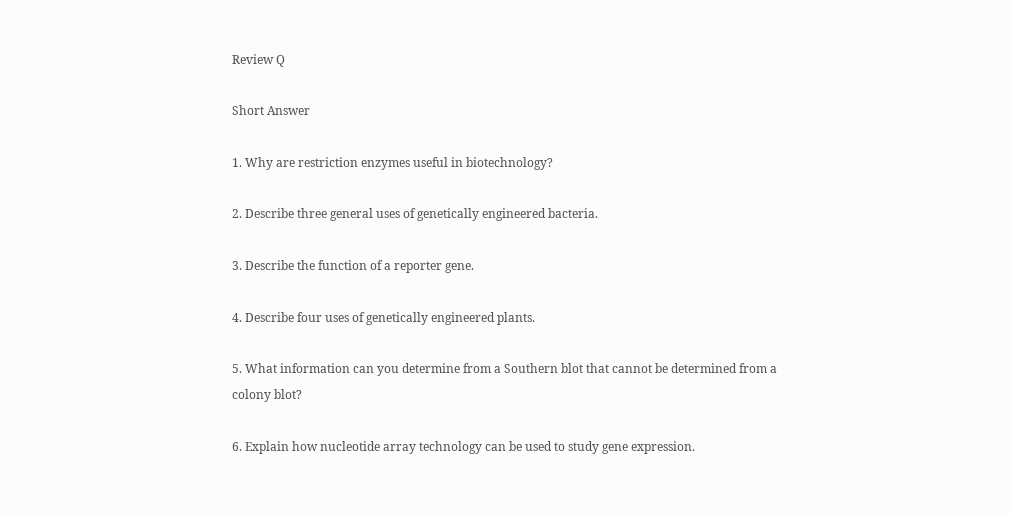Review Q

Short Answer

1. Why are restriction enzymes useful in biotechnology?

2. Describe three general uses of genetically engineered bacteria.

3. Describe the function of a reporter gene.

4. Describe four uses of genetically engineered plants.

5. What information can you determine from a Southern blot that cannot be determined from a colony blot?

6. Explain how nucleotide array technology can be used to study gene expression.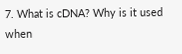7. What is cDNA? Why is it used when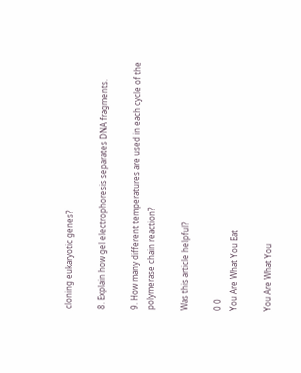cloning eukaryotic genes?

8. Explain how gel electrophoresis separates DNA fragments.

9. How many different temperatures are used in each cycle of the polymerase chain reaction?

Was this article helpful?

0 0
You Are What You Eat

You Are What You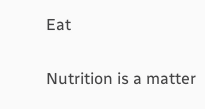Eat

Nutrition is a matter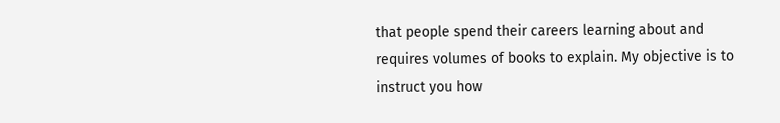that people spend their careers learning about and requires volumes of books to explain. My objective is to instruct you how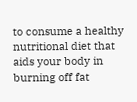to consume a healthy nutritional diet that aids your body in burning off fat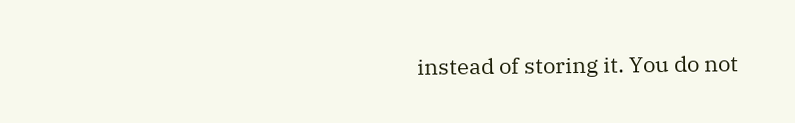instead of storing it. You do not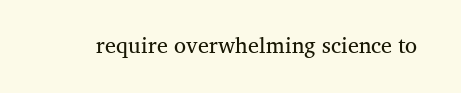require overwhelming science to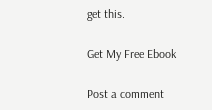get this.

Get My Free Ebook

Post a comment